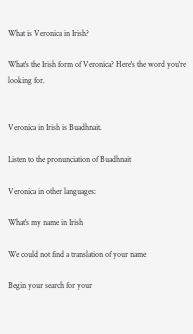What is Veronica in Irish?

What's the Irish form of Veronica? Here's the word you're looking for.


Veronica in Irish is Buadhnait.

Listen to the pronunciation of Buadhnait

Veronica in other languages:

What's my name in Irish

We could not find a translation of your name

Begin your search for your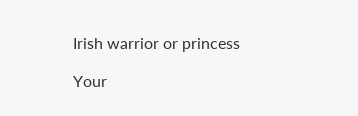Irish warrior or princess

Your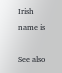Irish name is

See also